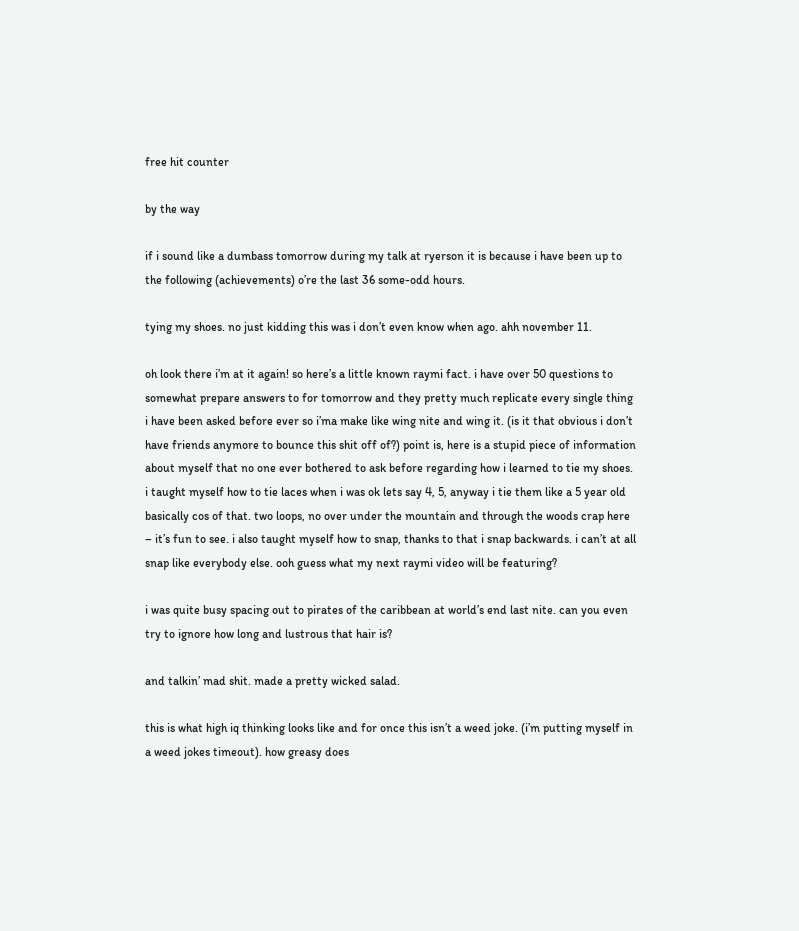free hit counter

by the way

if i sound like a dumbass tomorrow during my talk at ryerson it is because i have been up to the following (achievements) o’re the last 36 some-odd hours.

tying my shoes. no just kidding this was i don’t even know when ago. ahh november 11.

oh look there i’m at it again! so here’s a little known raymi fact. i have over 50 questions to somewhat prepare answers to for tomorrow and they pretty much replicate every single thing i have been asked before ever so i’ma make like wing nite and wing it. (is it that obvious i don’t have friends anymore to bounce this shit off of?) point is, here is a stupid piece of information about myself that no one ever bothered to ask before regarding how i learned to tie my shoes. i taught myself how to tie laces when i was ok lets say 4, 5, anyway i tie them like a 5 year old basically cos of that. two loops, no over under the mountain and through the woods crap here – it’s fun to see. i also taught myself how to snap, thanks to that i snap backwards. i can’t at all snap like everybody else. ooh guess what my next raymi video will be featuring?

i was quite busy spacing out to pirates of the caribbean at world’s end last nite. can you even try to ignore how long and lustrous that hair is?

and talkin’ mad shit. made a pretty wicked salad.

this is what high iq thinking looks like and for once this isn’t a weed joke. (i’m putting myself in a weed jokes timeout). how greasy does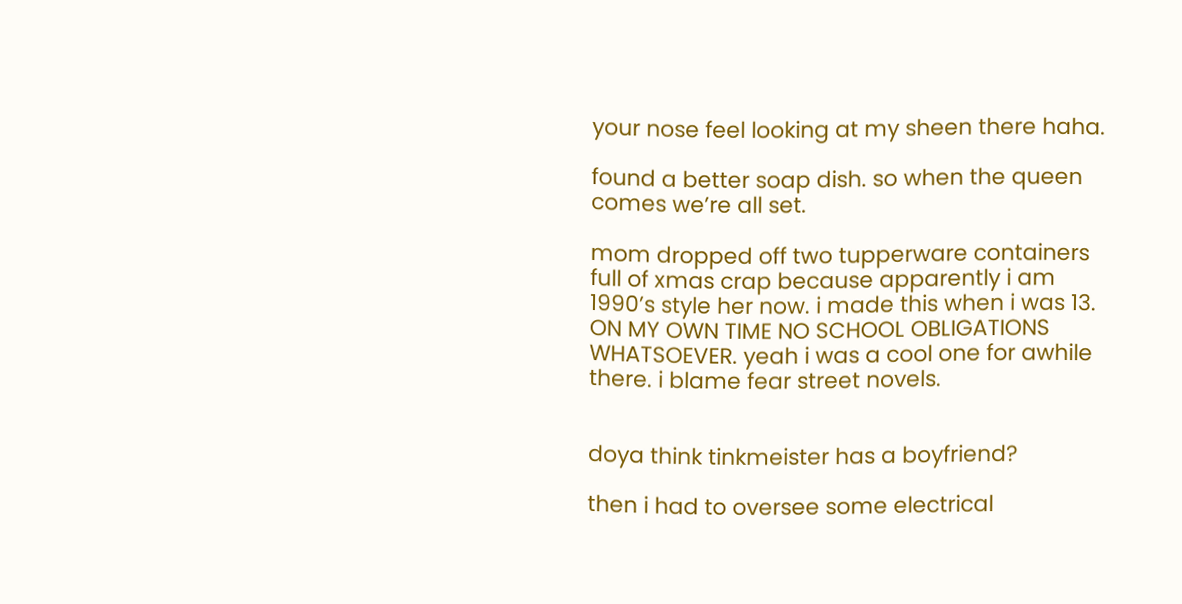your nose feel looking at my sheen there haha.

found a better soap dish. so when the queen comes we’re all set.

mom dropped off two tupperware containers full of xmas crap because apparently i am 1990’s style her now. i made this when i was 13. ON MY OWN TIME NO SCHOOL OBLIGATIONS WHATSOEVER. yeah i was a cool one for awhile there. i blame fear street novels.


doya think tinkmeister has a boyfriend?

then i had to oversee some electrical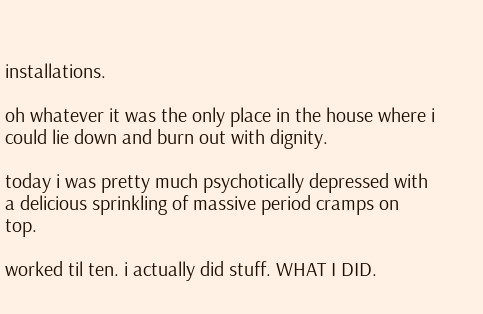installations.

oh whatever it was the only place in the house where i could lie down and burn out with dignity.

today i was pretty much psychotically depressed with a delicious sprinkling of massive period cramps on top.

worked til ten. i actually did stuff. WHAT I DID.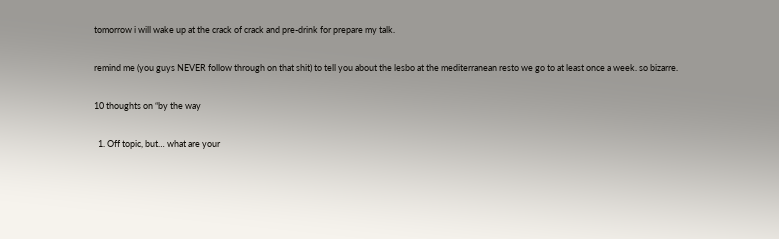tomorrow i will wake up at the crack of crack and pre-drink for prepare my talk.

remind me (you guys NEVER follow through on that shit) to tell you about the lesbo at the mediterranean resto we go to at least once a week. so bizarre.

10 thoughts on “by the way

  1. Off topic, but… what are your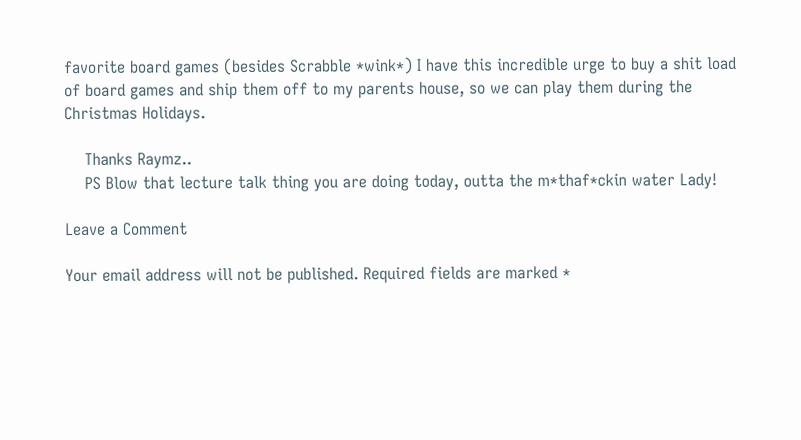favorite board games (besides Scrabble *wink*) I have this incredible urge to buy a shit load of board games and ship them off to my parents house, so we can play them during the Christmas Holidays.

    Thanks Raymz..
    PS Blow that lecture talk thing you are doing today, outta the m*thaf*ckin water Lady!

Leave a Comment

Your email address will not be published. Required fields are marked *